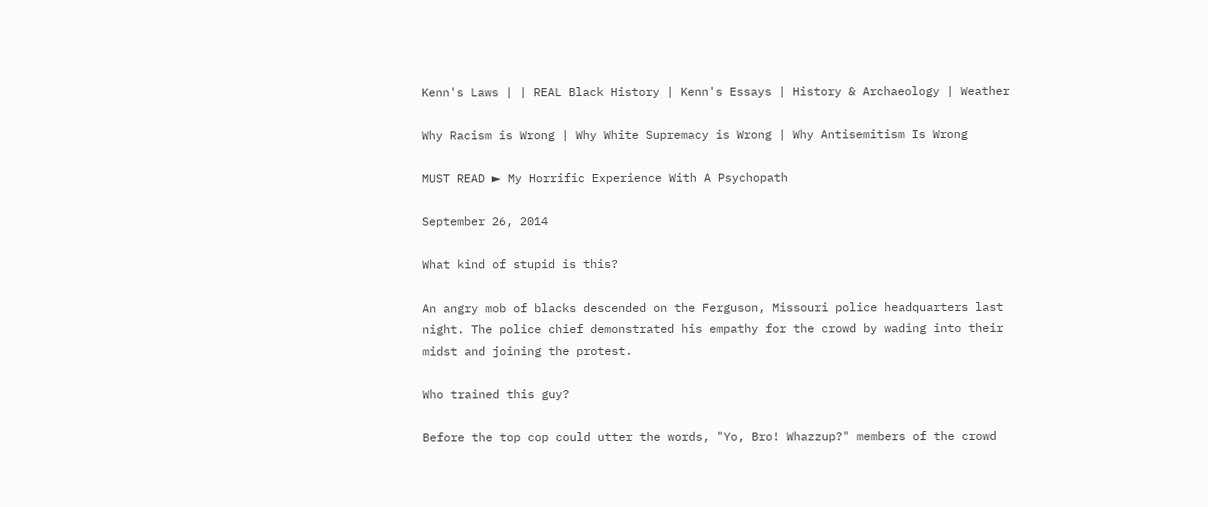Kenn's Laws | | REAL Black History | Kenn's Essays | History & Archaeology | Weather

Why Racism is Wrong | Why White Supremacy is Wrong | Why Antisemitism Is Wrong

MUST READ ► My Horrific Experience With A Psychopath

September 26, 2014

What kind of stupid is this?

An angry mob of blacks descended on the Ferguson, Missouri police headquarters last night. The police chief demonstrated his empathy for the crowd by wading into their midst and joining the protest.

Who trained this guy?

Before the top cop could utter the words, "Yo, Bro! Whazzup?" members of the crowd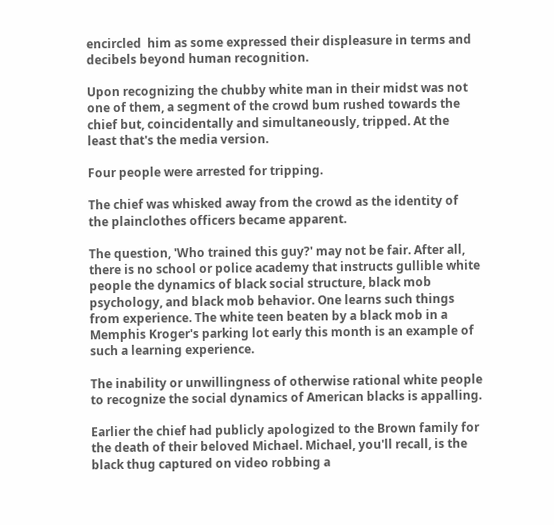encircled  him as some expressed their displeasure in terms and decibels beyond human recognition.

Upon recognizing the chubby white man in their midst was not one of them, a segment of the crowd bum rushed towards the chief but, coincidentally and simultaneously, tripped. At the least that's the media version.

Four people were arrested for tripping.

The chief was whisked away from the crowd as the identity of the plainclothes officers became apparent.

The question, 'Who trained this guy?' may not be fair. After all, there is no school or police academy that instructs gullible white people the dynamics of black social structure, black mob psychology, and black mob behavior. One learns such things from experience. The white teen beaten by a black mob in a Memphis Kroger's parking lot early this month is an example of such a learning experience.

The inability or unwillingness of otherwise rational white people to recognize the social dynamics of American blacks is appalling.

Earlier the chief had publicly apologized to the Brown family for the death of their beloved Michael. Michael, you'll recall, is the black thug captured on video robbing a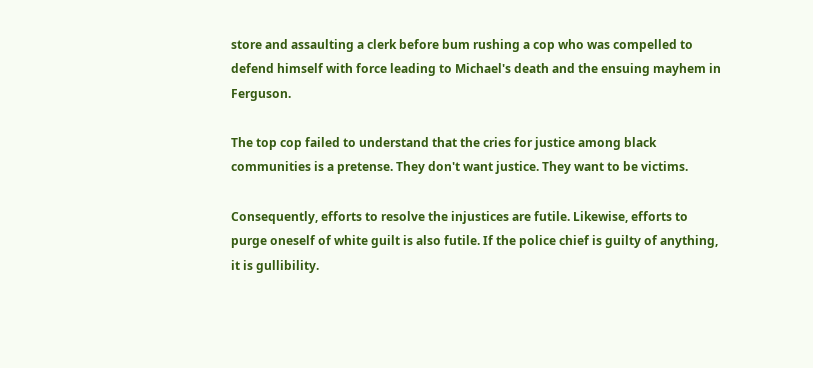store and assaulting a clerk before bum rushing a cop who was compelled to defend himself with force leading to Michael's death and the ensuing mayhem in Ferguson.

The top cop failed to understand that the cries for justice among black communities is a pretense. They don't want justice. They want to be victims.

Consequently, efforts to resolve the injustices are futile. Likewise, efforts to purge oneself of white guilt is also futile. If the police chief is guilty of anything, it is gullibility.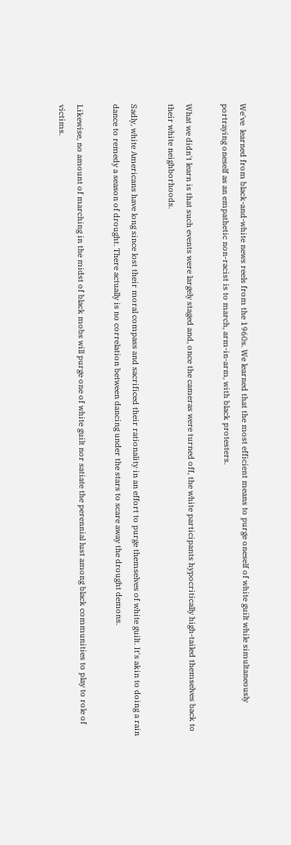We've  learned from black-and-white news reels from the 1960s. We learned that the most efficient means to purge oneself of white guilt while simultaneously portraying oneself as an empathetic non-racist is to march, arm-in-arm, with black protesters.

What we didn't learn is that such events were largely staged and, once the cameras were turned off, the white participants hypocritically high-tailed themselves back to their white neighborhoods.

Sadly, white Americans have long since lost their moral compass and sacrificed their rationality in an effort to purge themselves of white guilt. It's akin to doing a rain dance to remedy a season of drought. There actually is no correlation between dancing under the stars to scare away the drought demons.

Likewise, no amount of marching in the midst of black mobs will purge one of white guilt nor satiate the perennial lust among black communities to play to role of victims.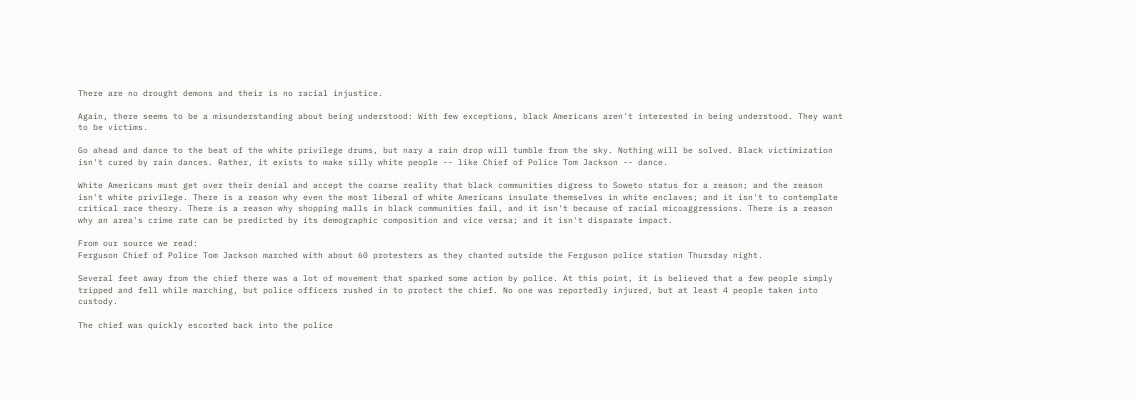There are no drought demons and their is no racial injustice.

Again, there seems to be a misunderstanding about being understood: With few exceptions, black Americans aren't interested in being understood. They want to be victims.

Go ahead and dance to the beat of the white privilege drums, but nary a rain drop will tumble from the sky. Nothing will be solved. Black victimization isn't cured by rain dances. Rather, it exists to make silly white people -- like Chief of Police Tom Jackson -- dance.

White Americans must get over their denial and accept the coarse reality that black communities digress to Soweto status for a reason; and the reason isn't white privilege. There is a reason why even the most liberal of white Americans insulate themselves in white enclaves; and it isn't to contemplate critical race theory. There is a reason why shopping malls in black communities fail, and it isn't because of racial micoaggressions. There is a reason why an area's crime rate can be predicted by its demographic composition and vice versa; and it isn't disparate impact.

From our source we read:
Ferguson Chief of Police Tom Jackson marched with about 60 protesters as they chanted outside the Ferguson police station Thursday night.

Several feet away from the chief there was a lot of movement that sparked some action by police. At this point, it is believed that a few people simply tripped and fell while marching, but police officers rushed in to protect the chief. No one was reportedly injured, but at least 4 people taken into custody.

The chief was quickly escorted back into the police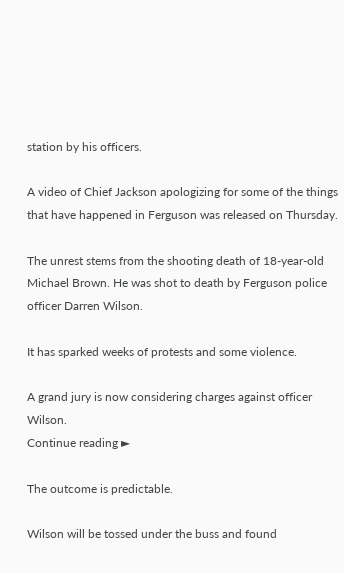station by his officers.

A video of Chief Jackson apologizing for some of the things that have happened in Ferguson was released on Thursday.

The unrest stems from the shooting death of 18-year-old Michael Brown. He was shot to death by Ferguson police officer Darren Wilson.

It has sparked weeks of protests and some violence.

A grand jury is now considering charges against officer Wilson.
Continue reading ►

The outcome is predictable.

Wilson will be tossed under the buss and found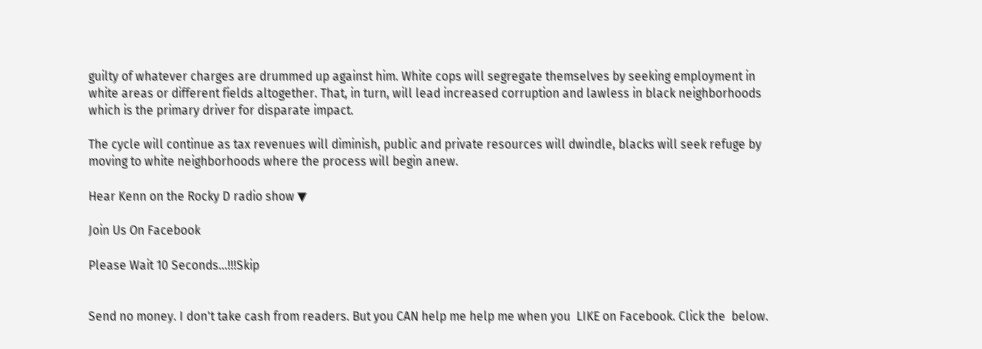guilty of whatever charges are drummed up against him. White cops will segregate themselves by seeking employment in white areas or different fields altogether. That, in turn, will lead increased corruption and lawless in black neighborhoods which is the primary driver for disparate impact.

The cycle will continue as tax revenues will diminish, public and private resources will dwindle, blacks will seek refuge by moving to white neighborhoods where the process will begin anew.

Hear Kenn on the Rocky D radio show ▼

Join Us On Facebook

Please Wait 10 Seconds...!!!Skip


Send no money. I don't take cash from readers. But you CAN help me help me when you  LIKE on Facebook. Click the  below.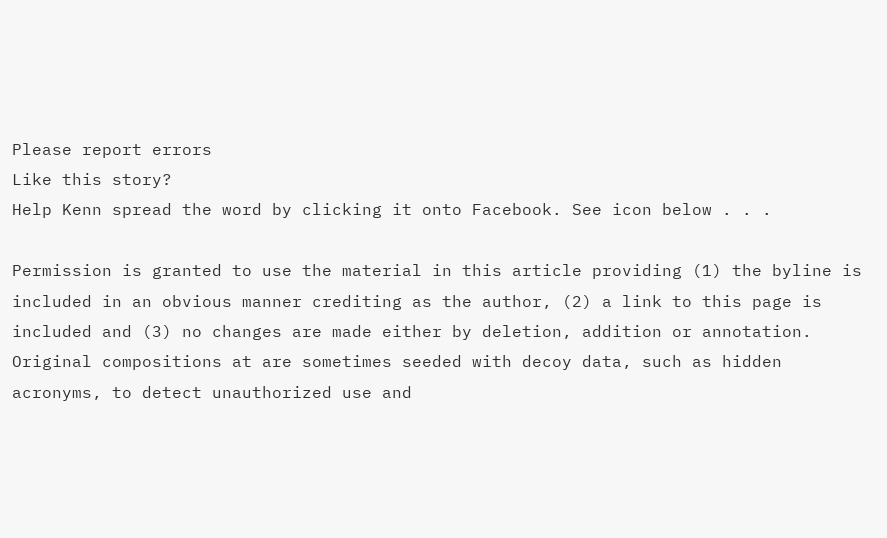Please report errors
Like this story?
Help Kenn spread the word by clicking it onto Facebook. See icon below . . .

Permission is granted to use the material in this article providing (1) the byline is included in an obvious manner crediting as the author, (2) a link to this page is included and (3) no changes are made either by deletion, addition or annotation. Original compositions at are sometimes seeded with decoy data, such as hidden acronyms, to detect unauthorized use and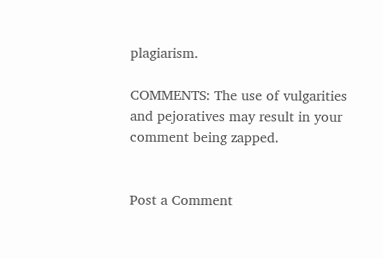plagiarism.

COMMENTS: The use of vulgarities and pejoratives may result in your comment being zapped.


Post a Comment